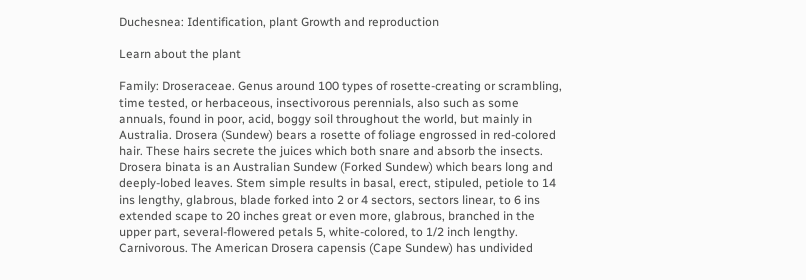Duchesnea: Identification, plant Growth and reproduction

Learn about the plant

Family: Droseraceae. Genus around 100 types of rosette-creating or scrambling, time tested, or herbaceous, insectivorous perennials, also such as some annuals, found in poor, acid, boggy soil throughout the world, but mainly in Australia. Drosera (Sundew) bears a rosette of foliage engrossed in red-colored hair. These hairs secrete the juices which both snare and absorb the insects. Drosera binata is an Australian Sundew (Forked Sundew) which bears long and deeply-lobed leaves. Stem simple results in basal, erect, stipuled, petiole to 14 ins lengthy, glabrous, blade forked into 2 or 4 sectors, sectors linear, to 6 ins extended scape to 20 inches great or even more, glabrous, branched in the upper part, several-flowered petals 5, white-colored, to 1/2 inch lengthy. Carnivorous. The American Drosera capensis (Cape Sundew) has undivided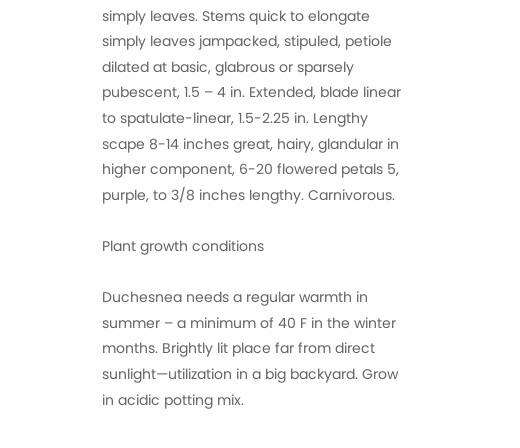simply leaves. Stems quick to elongate simply leaves jampacked, stipuled, petiole dilated at basic, glabrous or sparsely pubescent, 1.5 – 4 in. Extended, blade linear to spatulate-linear, 1.5-2.25 in. Lengthy scape 8-14 inches great, hairy, glandular in higher component, 6-20 flowered petals 5, purple, to 3/8 inches lengthy. Carnivorous.

Plant growth conditions

Duchesnea needs a regular warmth in summer – a minimum of 40 F in the winter months. Brightly lit place far from direct sunlight—utilization in a big backyard. Grow in acidic potting mix.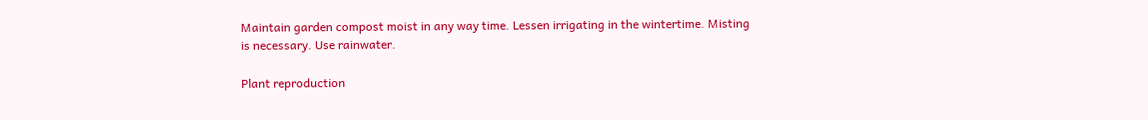Maintain garden compost moist in any way time. Lessen irrigating in the wintertime. Misting is necessary. Use rainwater.

Plant reproduction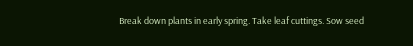Break down plants in early spring. Take leaf cuttings. Sow seed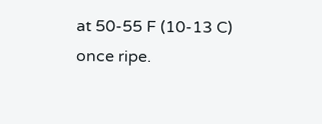at 50-55 F (10-13 C) once ripe.